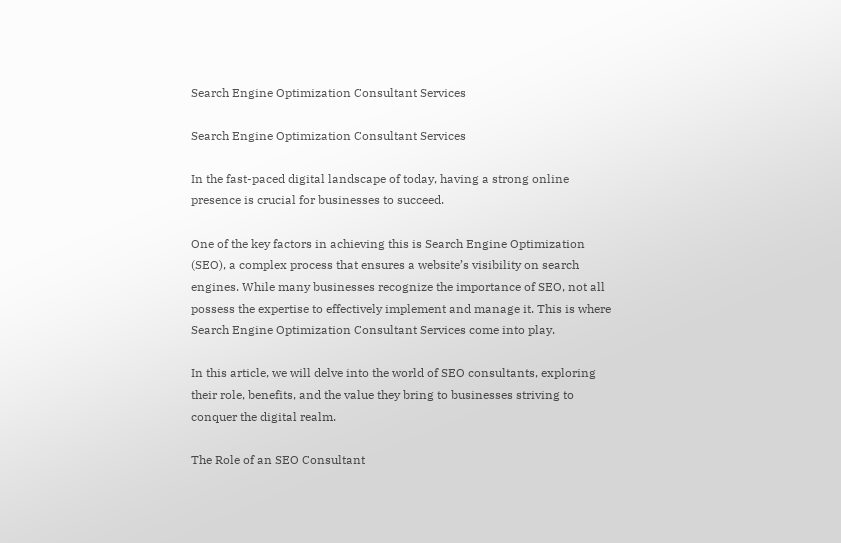Search Engine Optimization Consultant Services

Search Engine Optimization Consultant Services

In the fast-paced digital landscape of today, having a strong online presence is crucial for businesses to succeed.

One of the key factors in achieving this is Search Engine Optimization (SEO), a complex process that ensures a website’s visibility on search engines. While many businesses recognize the importance of SEO, not all possess the expertise to effectively implement and manage it. This is where Search Engine Optimization Consultant Services come into play.

In this article, we will delve into the world of SEO consultants, exploring their role, benefits, and the value they bring to businesses striving to conquer the digital realm.

The Role of an SEO Consultant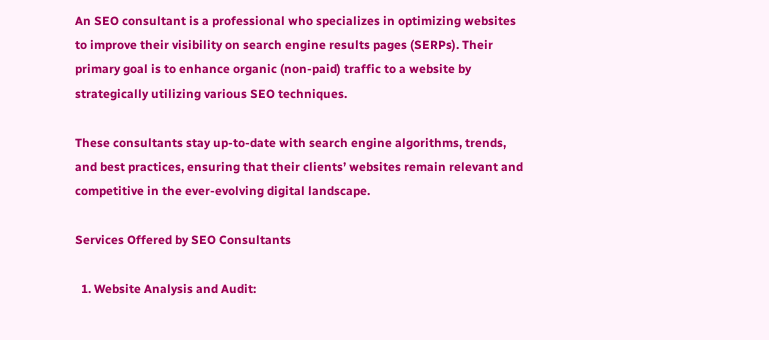An SEO consultant is a professional who specializes in optimizing websites to improve their visibility on search engine results pages (SERPs). Their primary goal is to enhance organic (non-paid) traffic to a website by strategically utilizing various SEO techniques.

These consultants stay up-to-date with search engine algorithms, trends, and best practices, ensuring that their clients’ websites remain relevant and competitive in the ever-evolving digital landscape.

Services Offered by SEO Consultants

  1. Website Analysis and Audit: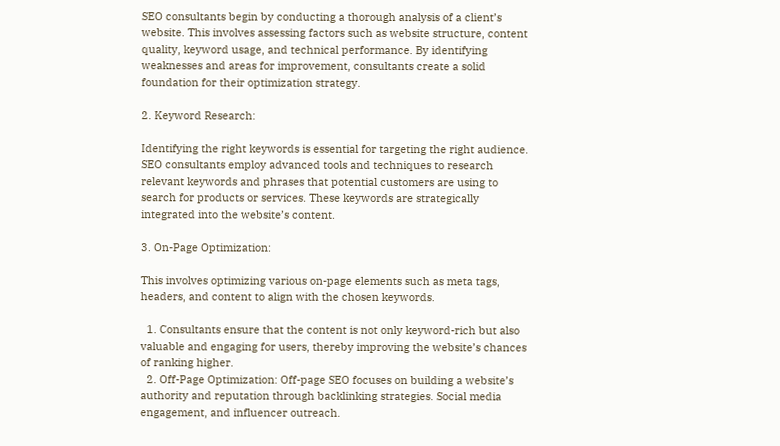SEO consultants begin by conducting a thorough analysis of a client’s website. This involves assessing factors such as website structure, content quality, keyword usage, and technical performance. By identifying weaknesses and areas for improvement, consultants create a solid foundation for their optimization strategy.

2. Keyword Research:

Identifying the right keywords is essential for targeting the right audience. SEO consultants employ advanced tools and techniques to research relevant keywords and phrases that potential customers are using to search for products or services. These keywords are strategically integrated into the website’s content.

3. On-Page Optimization:

This involves optimizing various on-page elements such as meta tags, headers, and content to align with the chosen keywords.

  1. Consultants ensure that the content is not only keyword-rich but also valuable and engaging for users, thereby improving the website’s chances of ranking higher.
  2. Off-Page Optimization: Off-page SEO focuses on building a website’s authority and reputation through backlinking strategies. Social media engagement, and influencer outreach.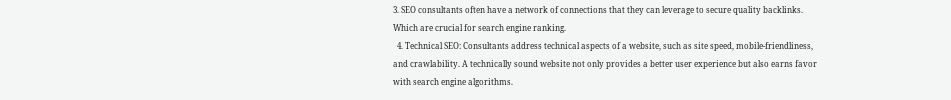3. SEO consultants often have a network of connections that they can leverage to secure quality backlinks. Which are crucial for search engine ranking.
  4. Technical SEO: Consultants address technical aspects of a website, such as site speed, mobile-friendliness, and crawlability. A technically sound website not only provides a better user experience but also earns favor with search engine algorithms.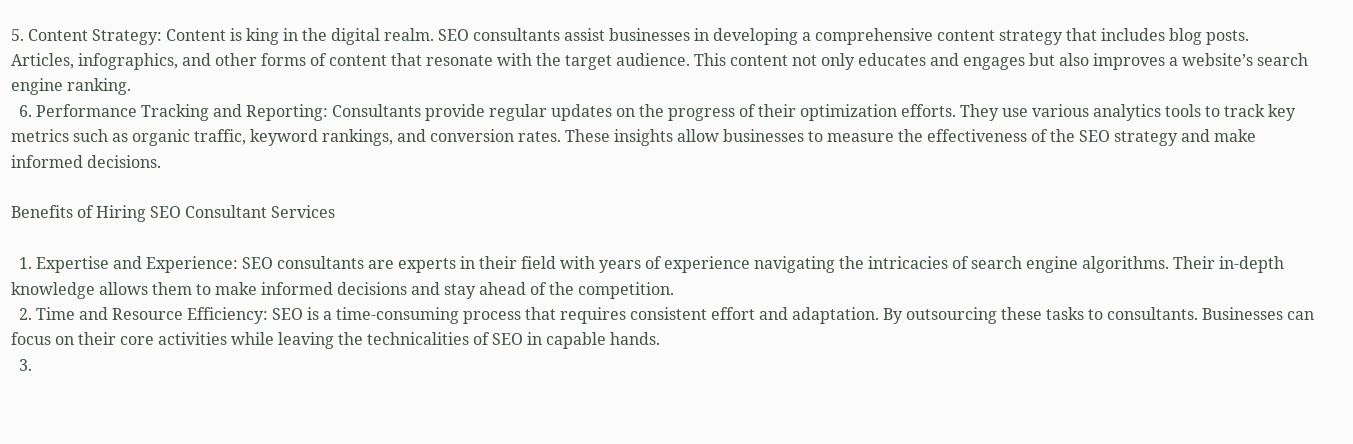5. Content Strategy: Content is king in the digital realm. SEO consultants assist businesses in developing a comprehensive content strategy that includes blog posts. Articles, infographics, and other forms of content that resonate with the target audience. This content not only educates and engages but also improves a website’s search engine ranking.
  6. Performance Tracking and Reporting: Consultants provide regular updates on the progress of their optimization efforts. They use various analytics tools to track key metrics such as organic traffic, keyword rankings, and conversion rates. These insights allow businesses to measure the effectiveness of the SEO strategy and make informed decisions.

Benefits of Hiring SEO Consultant Services

  1. Expertise and Experience: SEO consultants are experts in their field with years of experience navigating the intricacies of search engine algorithms. Their in-depth knowledge allows them to make informed decisions and stay ahead of the competition.
  2. Time and Resource Efficiency: SEO is a time-consuming process that requires consistent effort and adaptation. By outsourcing these tasks to consultants. Businesses can focus on their core activities while leaving the technicalities of SEO in capable hands.
  3.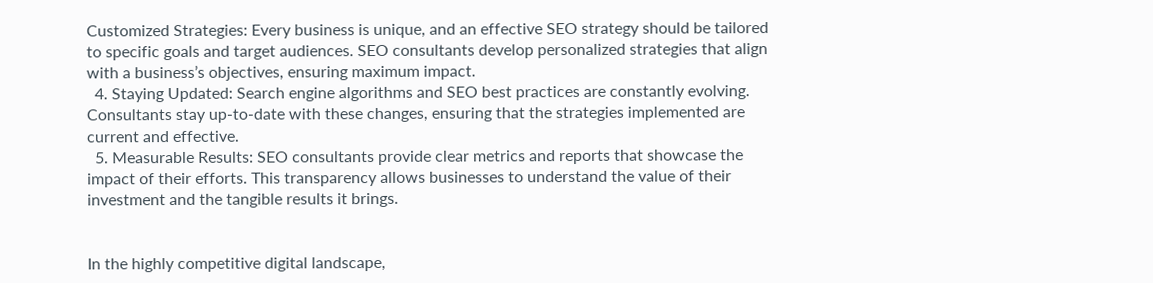Customized Strategies: Every business is unique, and an effective SEO strategy should be tailored to specific goals and target audiences. SEO consultants develop personalized strategies that align with a business’s objectives, ensuring maximum impact.
  4. Staying Updated: Search engine algorithms and SEO best practices are constantly evolving. Consultants stay up-to-date with these changes, ensuring that the strategies implemented are current and effective.
  5. Measurable Results: SEO consultants provide clear metrics and reports that showcase the impact of their efforts. This transparency allows businesses to understand the value of their investment and the tangible results it brings.


In the highly competitive digital landscape,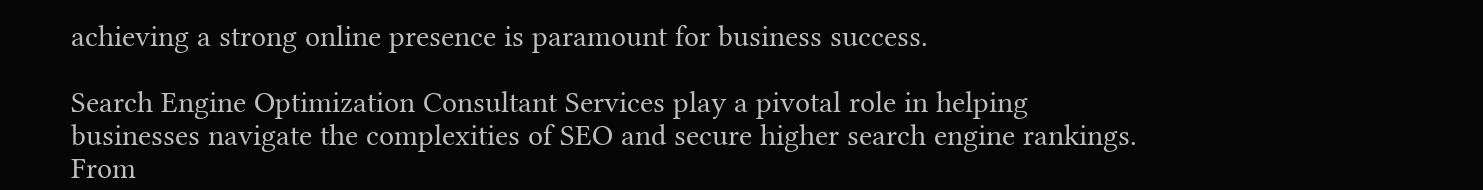achieving a strong online presence is paramount for business success.

Search Engine Optimization Consultant Services play a pivotal role in helping businesses navigate the complexities of SEO and secure higher search engine rankings. From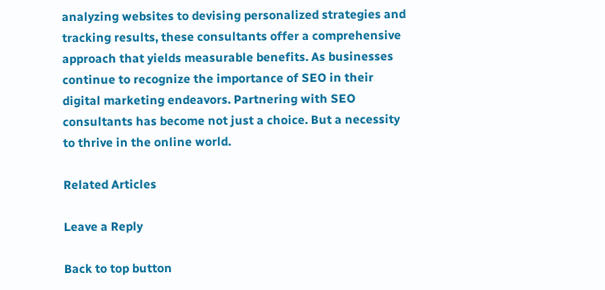analyzing websites to devising personalized strategies and tracking results, these consultants offer a comprehensive approach that yields measurable benefits. As businesses continue to recognize the importance of SEO in their digital marketing endeavors. Partnering with SEO consultants has become not just a choice. But a necessity to thrive in the online world.

Related Articles

Leave a Reply

Back to top button